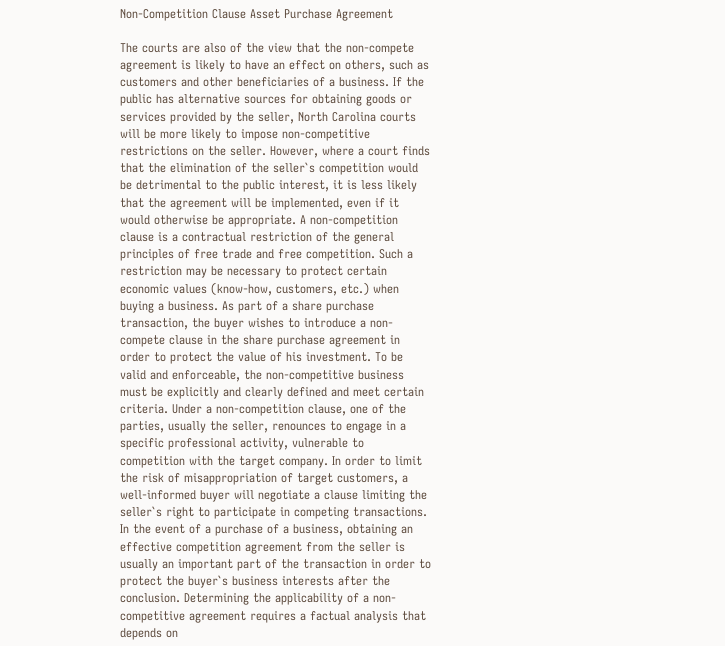Non-Competition Clause Asset Purchase Agreement

The courts are also of the view that the non-compete agreement is likely to have an effect on others, such as customers and other beneficiaries of a business. If the public has alternative sources for obtaining goods or services provided by the seller, North Carolina courts will be more likely to impose non-competitive restrictions on the seller. However, where a court finds that the elimination of the seller`s competition would be detrimental to the public interest, it is less likely that the agreement will be implemented, even if it would otherwise be appropriate. A non-competition clause is a contractual restriction of the general principles of free trade and free competition. Such a restriction may be necessary to protect certain economic values (know-how, customers, etc.) when buying a business. As part of a share purchase transaction, the buyer wishes to introduce a non-compete clause in the share purchase agreement in order to protect the value of his investment. To be valid and enforceable, the non-competitive business must be explicitly and clearly defined and meet certain criteria. Under a non-competition clause, one of the parties, usually the seller, renounces to engage in a specific professional activity, vulnerable to competition with the target company. In order to limit the risk of misappropriation of target customers, a well-informed buyer will negotiate a clause limiting the seller`s right to participate in competing transactions. In the event of a purchase of a business, obtaining an effective competition agreement from the seller is usually an important part of the transaction in order to protect the buyer`s business interests after the conclusion. Determining the applicability of a non-competitive agreement requires a factual analysis that depends on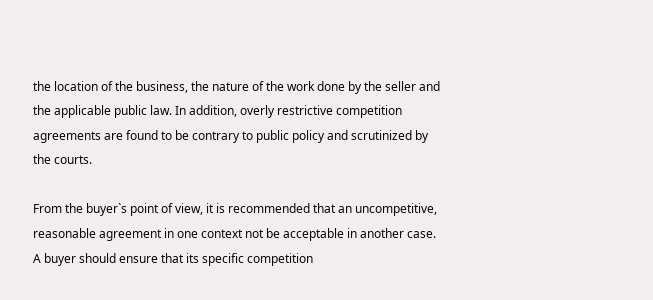the location of the business, the nature of the work done by the seller and the applicable public law. In addition, overly restrictive competition agreements are found to be contrary to public policy and scrutinized by the courts.

From the buyer`s point of view, it is recommended that an uncompetitive, reasonable agreement in one context not be acceptable in another case. A buyer should ensure that its specific competition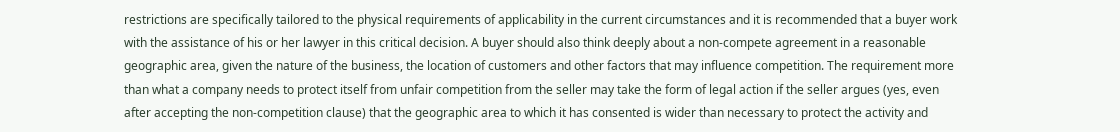restrictions are specifically tailored to the physical requirements of applicability in the current circumstances and it is recommended that a buyer work with the assistance of his or her lawyer in this critical decision. A buyer should also think deeply about a non-compete agreement in a reasonable geographic area, given the nature of the business, the location of customers and other factors that may influence competition. The requirement more than what a company needs to protect itself from unfair competition from the seller may take the form of legal action if the seller argues (yes, even after accepting the non-competition clause) that the geographic area to which it has consented is wider than necessary to protect the activity and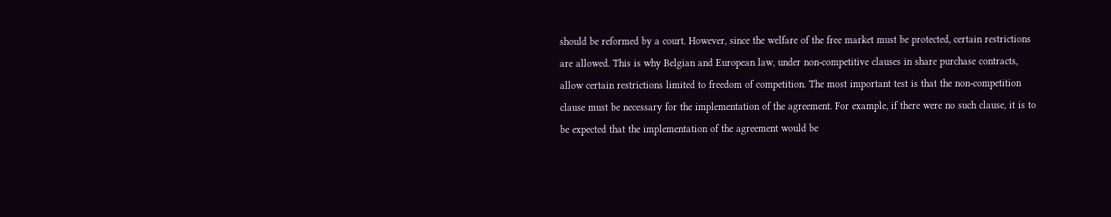should be reformed by a court. However, since the welfare of the free market must be protected, certain restrictions are allowed. This is why Belgian and European law, under non-competitive clauses in share purchase contracts, allow certain restrictions limited to freedom of competition. The most important test is that the non-competition clause must be necessary for the implementation of the agreement. For example, if there were no such clause, it is to be expected that the implementation of the agreement would be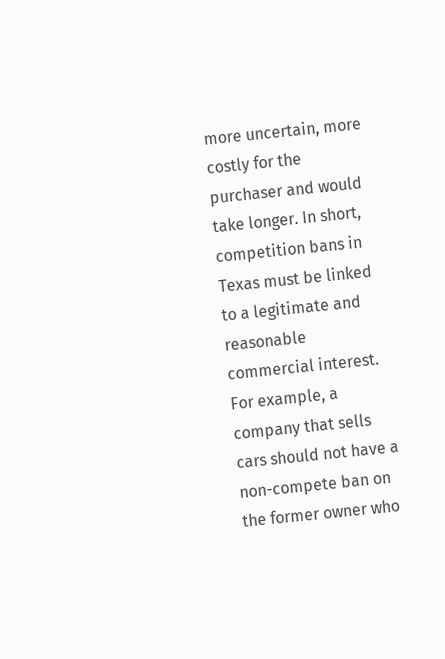more uncertain, more costly for the purchaser and would take longer. In short, competition bans in Texas must be linked to a legitimate and reasonable commercial interest. For example, a company that sells cars should not have a non-compete ban on the former owner who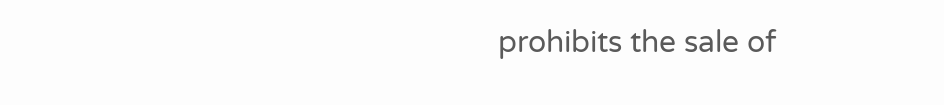prohibits the sale of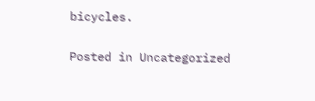bicycles.

Posted in Uncategorized